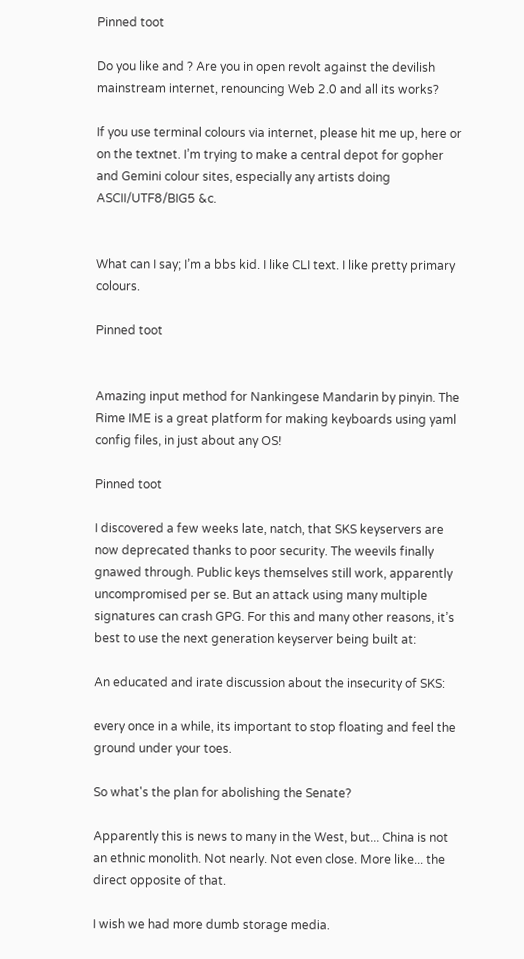Pinned toot

Do you like and ? Are you in open revolt against the devilish mainstream internet, renouncing Web 2.0 and all its works?

If you use terminal colours via internet, please hit me up, here or on the textnet. I’m trying to make a central depot for gopher and Gemini colour sites, especially any artists doing ASCII/UTF8/BIG5 &c.


What can I say; I’m a bbs kid. I like CLI text. I like pretty primary colours.

Pinned toot


Amazing input method for Nankingese Mandarin by pinyin. The Rime IME is a great platform for making keyboards using yaml config files, in just about any OS!

Pinned toot

I discovered a few weeks late, natch, that SKS keyservers are now deprecated thanks to poor security. The weevils finally gnawed through. Public keys themselves still work, apparently uncompromised per se. But an attack using many multiple signatures can crash GPG. For this and many other reasons, it’s best to use the next generation keyserver being built at:

An educated and irate discussion about the insecurity of SKS:

every once in a while, its important to stop floating and feel the ground under your toes.

So what's the plan for abolishing the Senate?

Apparently this is news to many in the West, but... China is not an ethnic monolith. Not nearly. Not even close. More like... the direct opposite of that.

I wish we had more dumb storage media.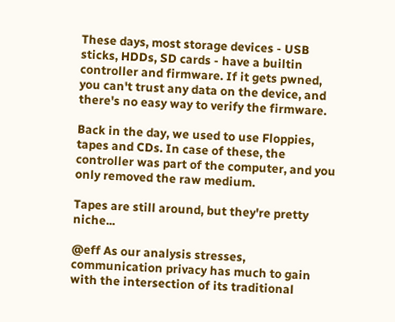These days, most storage devices - USB sticks, HDDs, SD cards - have a builtin controller and firmware. If it gets pwned, you can't trust any data on the device, and there's no easy way to verify the firmware.

Back in the day, we used to use Floppies, tapes and CDs. In case of these, the controller was part of the computer, and you only removed the raw medium.

Tapes are still around, but they're pretty niche...

@eff As our analysis stresses, communication privacy has much to gain with the intersection of its traditional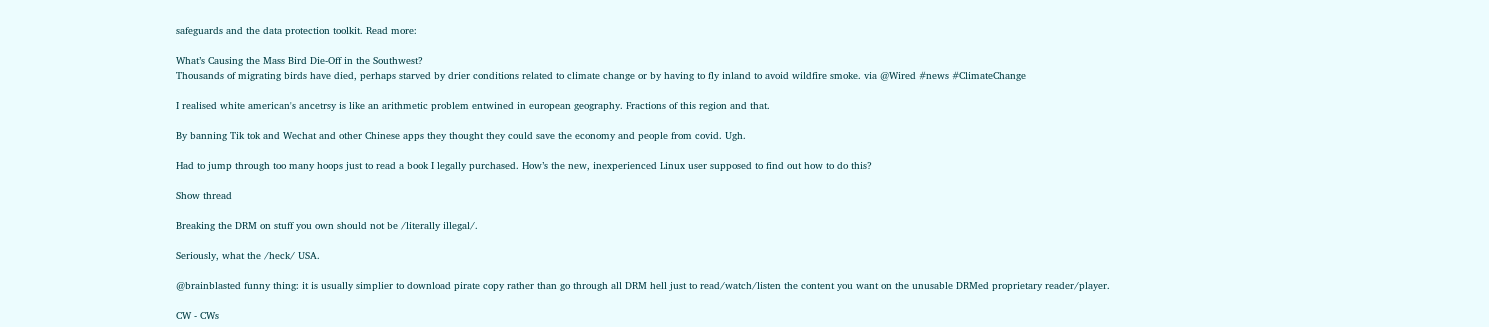safeguards and the data protection toolkit. Read more:

What’s Causing the Mass Bird Die-Off in the Southwest?
Thousands of migrating birds have died, perhaps starved by drier conditions related to climate change or by having to fly inland to avoid wildfire smoke. via @Wired #news #ClimateChange

I realised white american's ancetrsy is like an arithmetic problem entwined in european geography. Fractions of this region and that.

By banning Tik tok and Wechat and other Chinese apps they thought they could save the economy and people from covid. Ugh.

Had to jump through too many hoops just to read a book I legally purchased. How’s the new, inexperienced Linux user supposed to find out how to do this?

Show thread

Breaking the DRM on stuff you own should not be /literally illegal/.

Seriously, what the /heck/ USA.

@brainblasted funny thing: it is usually simplier to download pirate copy rather than go through all DRM hell just to read/watch/listen the content you want on the unusable DRMed proprietary reader/player.

CW - CWs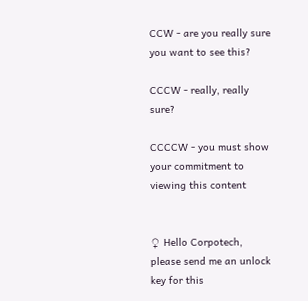CCW - are you really sure you want to see this?

CCCW - really, really sure?

CCCCW - you must show your commitment to viewing this content


♀ Hello Corpotech, please send me an unlock key for this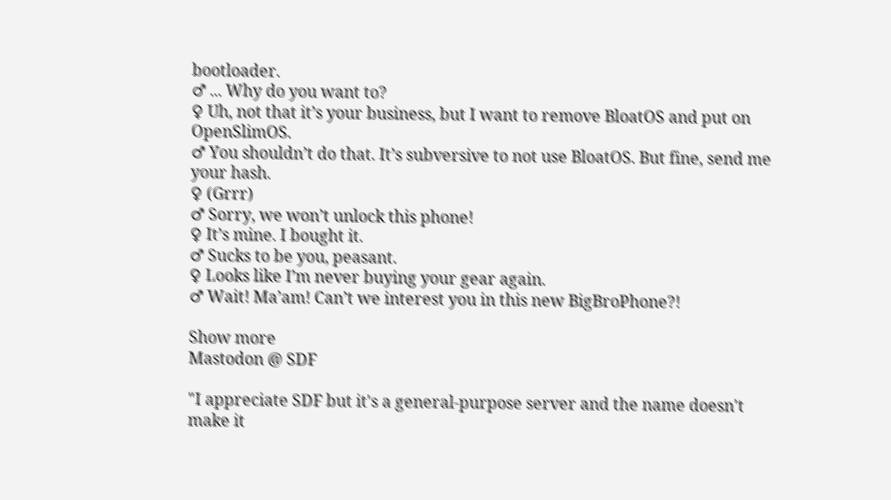bootloader.
♂ ... Why do you want to?
♀ Uh, not that it’s your business, but I want to remove BloatOS and put on OpenSlimOS.
♂ You shouldn’t do that. It’s subversive to not use BloatOS. But fine, send me your hash.
♀ (Grrr)
♂ Sorry, we won’t unlock this phone!
♀ It’s mine. I bought it.
♂ Sucks to be you, peasant.
♀ Looks like I’m never buying your gear again.
♂ Wait! Ma’am! Can’t we interest you in this new BigBroPhone?!

Show more
Mastodon @ SDF

"I appreciate SDF but it's a general-purpose server and the name doesn't make it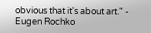obvious that it's about art." - Eugen Rochko